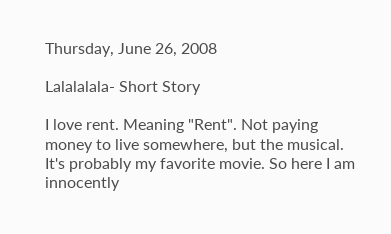Thursday, June 26, 2008

Lalalalala- Short Story

I love rent. Meaning "Rent". Not paying money to live somewhere, but the musical. It's probably my favorite movie. So here I am innocently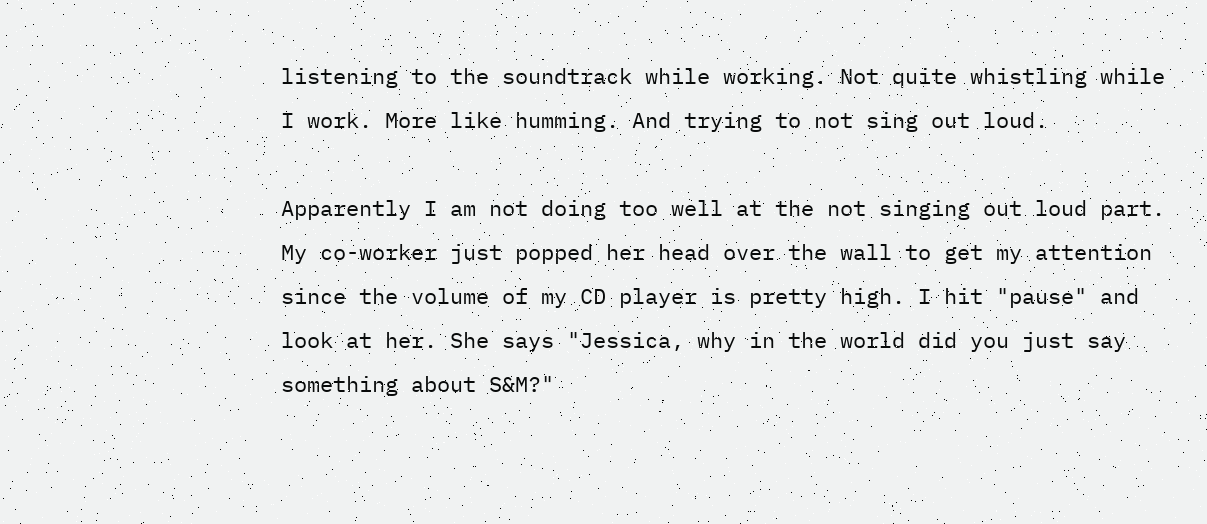listening to the soundtrack while working. Not quite whistling while I work. More like humming. And trying to not sing out loud.

Apparently I am not doing too well at the not singing out loud part. My co-worker just popped her head over the wall to get my attention since the volume of my CD player is pretty high. I hit "pause" and look at her. She says "Jessica, why in the world did you just say something about S&M?"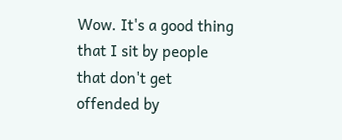Wow. It's a good thing that I sit by people that don't get offended by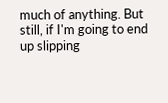much of anything. But still, if I'm going to end up slipping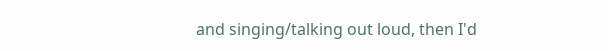and singing/talking out loud, then I'd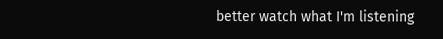better watch what I'm listening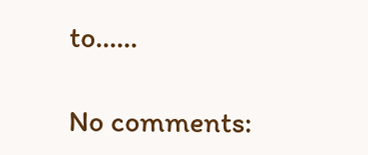to......

No comments: